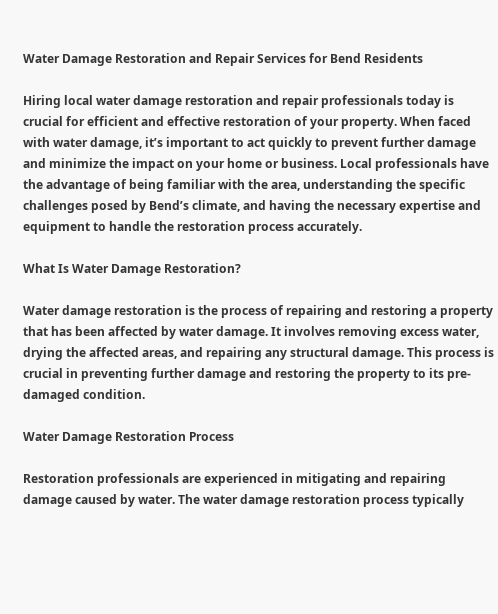Water Damage Restoration and Repair Services for Bend Residents

Hiring local water damage restoration and repair professionals today is crucial for efficient and effective restoration of your property. When faced with water damage, it’s important to act quickly to prevent further damage and minimize the impact on your home or business. Local professionals have the advantage of being familiar with the area, understanding the specific challenges posed by Bend’s climate, and having the necessary expertise and equipment to handle the restoration process accurately.

What Is Water Damage Restoration?

Water damage restoration is the process of repairing and restoring a property that has been affected by water damage. It involves removing excess water, drying the affected areas, and repairing any structural damage. This process is crucial in preventing further damage and restoring the property to its pre-damaged condition.

Water Damage Restoration Process

Restoration professionals are experienced in mitigating and repairing damage caused by water. The water damage restoration process typically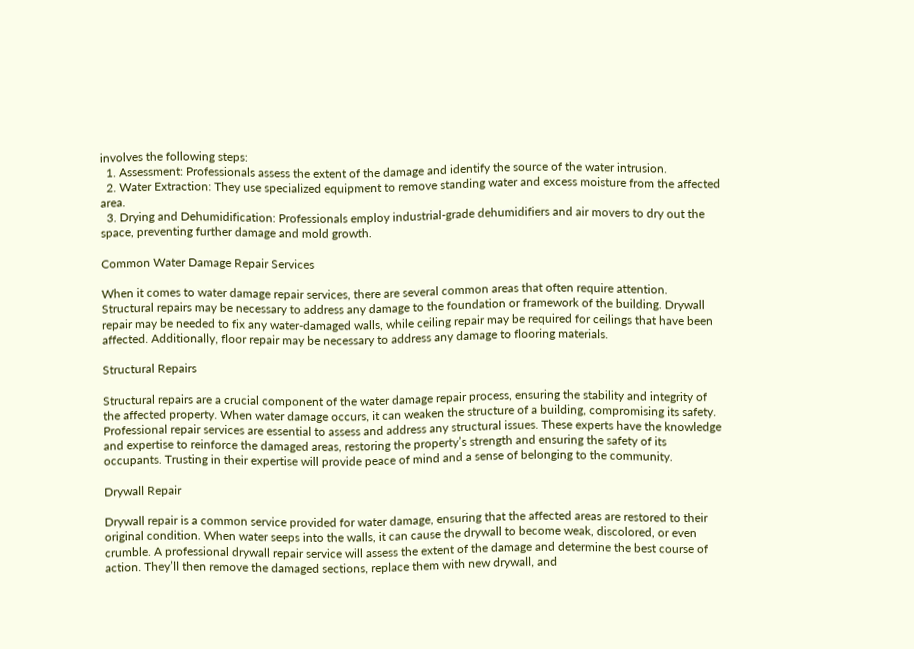involves the following steps:
  1. Assessment: Professionals assess the extent of the damage and identify the source of the water intrusion.
  2. Water Extraction: They use specialized equipment to remove standing water and excess moisture from the affected area.
  3. Drying and Dehumidification: Professionals employ industrial-grade dehumidifiers and air movers to dry out the space, preventing further damage and mold growth.

Common Water Damage Repair Services

When it comes to water damage repair services, there are several common areas that often require attention. Structural repairs may be necessary to address any damage to the foundation or framework of the building. Drywall repair may be needed to fix any water-damaged walls, while ceiling repair may be required for ceilings that have been affected. Additionally, floor repair may be necessary to address any damage to flooring materials.

Structural Repairs

Structural repairs are a crucial component of the water damage repair process, ensuring the stability and integrity of the affected property. When water damage occurs, it can weaken the structure of a building, compromising its safety. Professional repair services are essential to assess and address any structural issues. These experts have the knowledge and expertise to reinforce the damaged areas, restoring the property’s strength and ensuring the safety of its occupants. Trusting in their expertise will provide peace of mind and a sense of belonging to the community.

Drywall Repair

Drywall repair is a common service provided for water damage, ensuring that the affected areas are restored to their original condition. When water seeps into the walls, it can cause the drywall to become weak, discolored, or even crumble. A professional drywall repair service will assess the extent of the damage and determine the best course of action. They’ll then remove the damaged sections, replace them with new drywall, and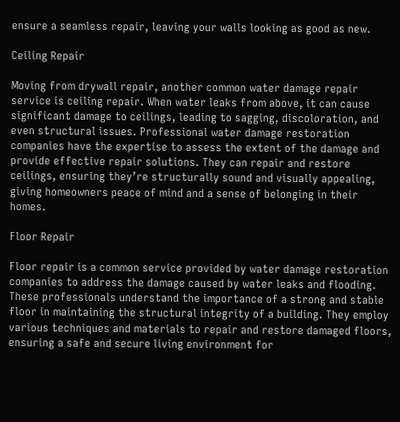ensure a seamless repair, leaving your walls looking as good as new.

Ceiling Repair

Moving from drywall repair, another common water damage repair service is ceiling repair. When water leaks from above, it can cause significant damage to ceilings, leading to sagging, discoloration, and even structural issues. Professional water damage restoration companies have the expertise to assess the extent of the damage and provide effective repair solutions. They can repair and restore ceilings, ensuring they’re structurally sound and visually appealing, giving homeowners peace of mind and a sense of belonging in their homes.

Floor Repair

Floor repair is a common service provided by water damage restoration companies to address the damage caused by water leaks and flooding. These professionals understand the importance of a strong and stable floor in maintaining the structural integrity of a building. They employ various techniques and materials to repair and restore damaged floors, ensuring a safe and secure living environment for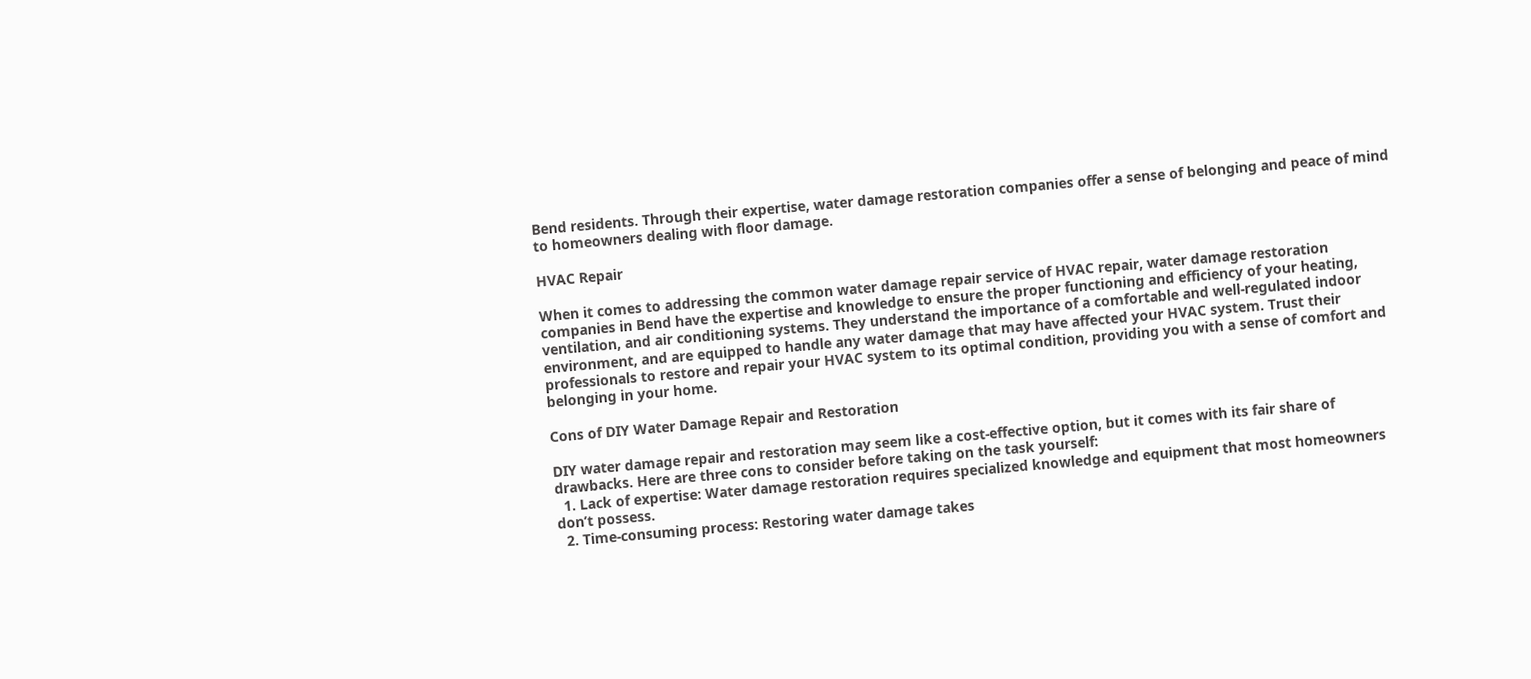Bend residents. Through their expertise, water damage restoration companies offer a sense of belonging and peace of mind to homeowners dealing with floor damage.

HVAC Repair

When it comes to addressing the common water damage repair service of HVAC repair, water damage restoration companies in Bend have the expertise and knowledge to ensure the proper functioning and efficiency of your heating, ventilation, and air conditioning systems. They understand the importance of a comfortable and well-regulated indoor environment, and are equipped to handle any water damage that may have affected your HVAC system. Trust their professionals to restore and repair your HVAC system to its optimal condition, providing you with a sense of comfort and belonging in your home.

Cons of DIY Water Damage Repair and Restoration

DIY water damage repair and restoration may seem like a cost-effective option, but it comes with its fair share of drawbacks. Here are three cons to consider before taking on the task yourself:
  1. Lack of expertise: Water damage restoration requires specialized knowledge and equipment that most homeowners don’t possess.
  2. Time-consuming process: Restoring water damage takes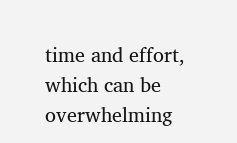time and effort, which can be overwhelming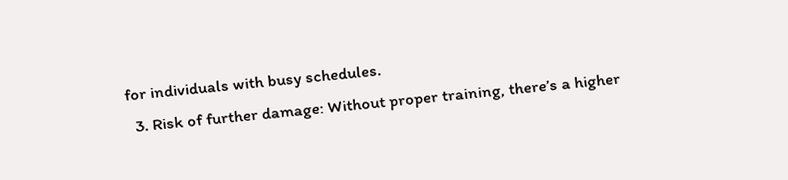for individuals with busy schedules.
  3. Risk of further damage: Without proper training, there’s a higher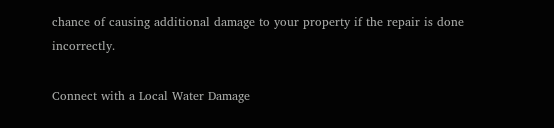chance of causing additional damage to your property if the repair is done incorrectly.

Connect with a Local Water Damage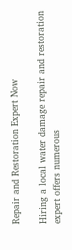Repair and Restoration Expert Now

Hiring a local water damage repair and restoration expert offers numerous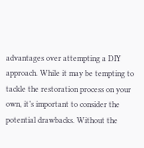advantages over attempting a DIY approach. While it may be tempting to tackle the restoration process on your own, it’s important to consider the potential drawbacks. Without the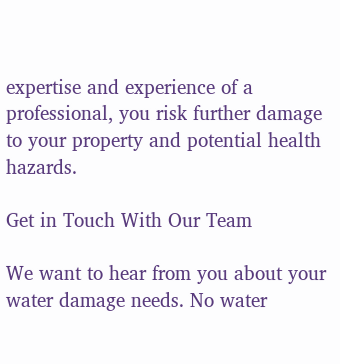expertise and experience of a professional, you risk further damage to your property and potential health hazards.

Get in Touch With Our Team

We want to hear from you about your water damage needs. No water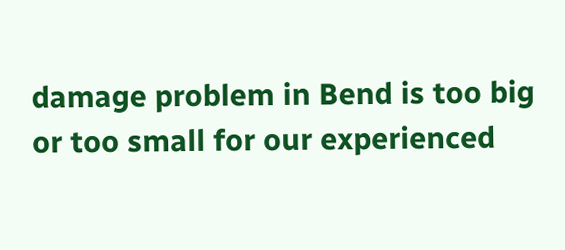damage problem in Bend is too big or too small for our experienced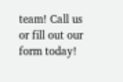team! Call us or fill out our form today!